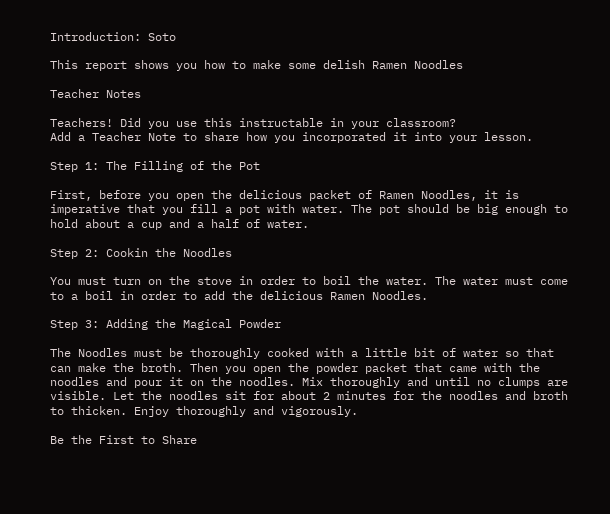Introduction: Soto

This report shows you how to make some delish Ramen Noodles

Teacher Notes

Teachers! Did you use this instructable in your classroom?
Add a Teacher Note to share how you incorporated it into your lesson.

Step 1: The Filling of the Pot

First, before you open the delicious packet of Ramen Noodles, it is imperative that you fill a pot with water. The pot should be big enough to hold about a cup and a half of water.

Step 2: Cookin the Noodles

You must turn on the stove in order to boil the water. The water must come to a boil in order to add the delicious Ramen Noodles.

Step 3: Adding the Magical Powder

The Noodles must be thoroughly cooked with a little bit of water so that can make the broth. Then you open the powder packet that came with the noodles and pour it on the noodles. Mix thoroughly and until no clumps are visible. Let the noodles sit for about 2 minutes for the noodles and broth to thicken. Enjoy thoroughly and vigorously.

Be the First to Share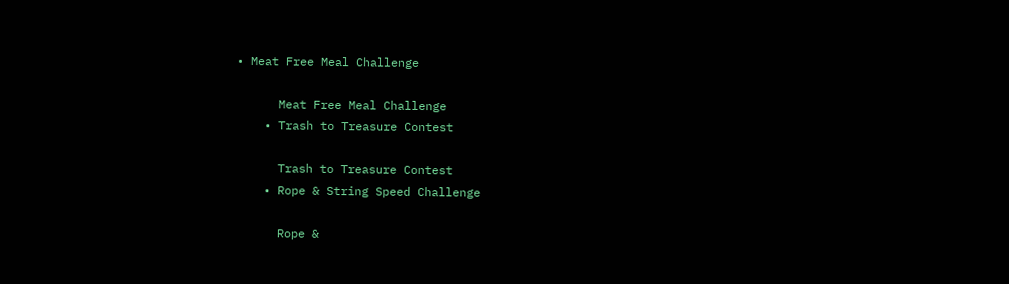• Meat Free Meal Challenge

      Meat Free Meal Challenge
    • Trash to Treasure Contest

      Trash to Treasure Contest
    • Rope & String Speed Challenge

      Rope &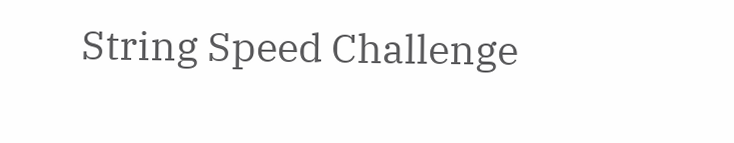String Speed Challenge